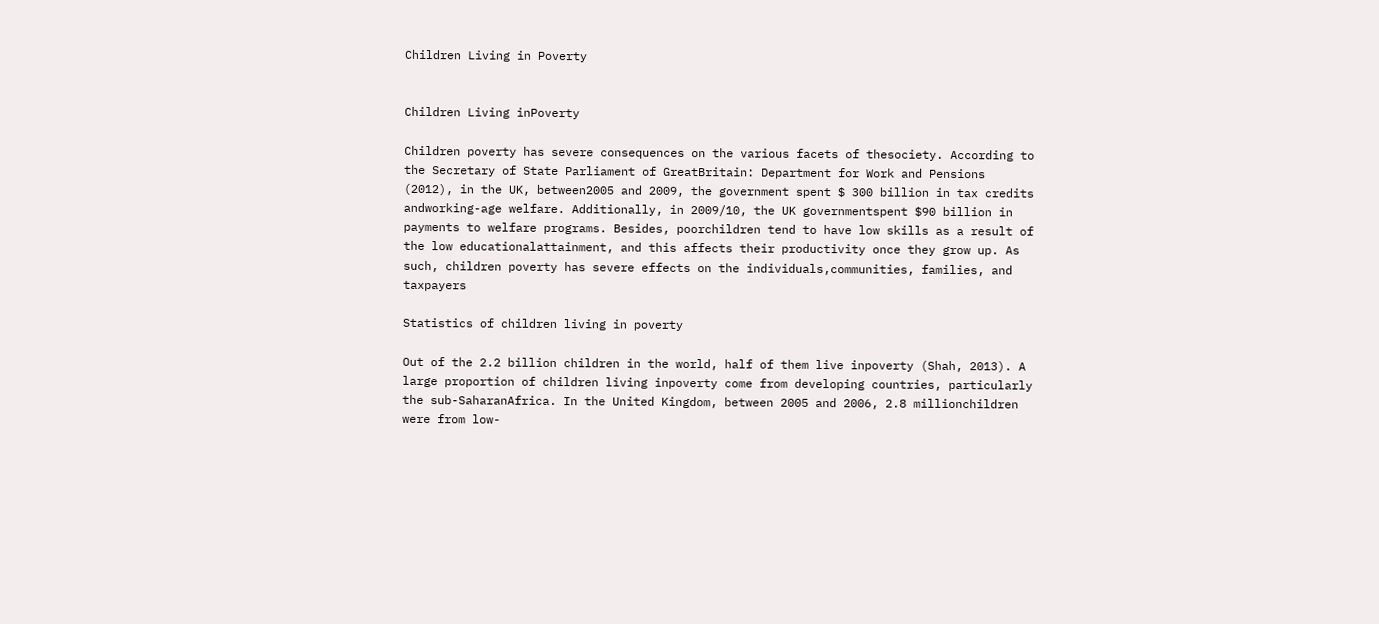Children Living in Poverty


Children Living inPoverty

Children poverty has severe consequences on the various facets of thesociety. According to the Secretary of State Parliament of GreatBritain: Department for Work and Pensions (2012), in the UK, between2005 and 2009, the government spent $ 300 billion in tax credits andworking-age welfare. Additionally, in 2009/10, the UK governmentspent $90 billion in payments to welfare programs. Besides, poorchildren tend to have low skills as a result of the low educationalattainment, and this affects their productivity once they grow up. As such, children poverty has severe effects on the individuals,communities, families, and taxpayers

Statistics of children living in poverty

Out of the 2.2 billion children in the world, half of them live inpoverty (Shah, 2013). A large proportion of children living inpoverty come from developing countries, particularly the sub-SaharanAfrica. In the United Kingdom, between 2005 and 2006, 2.8 millionchildren were from low-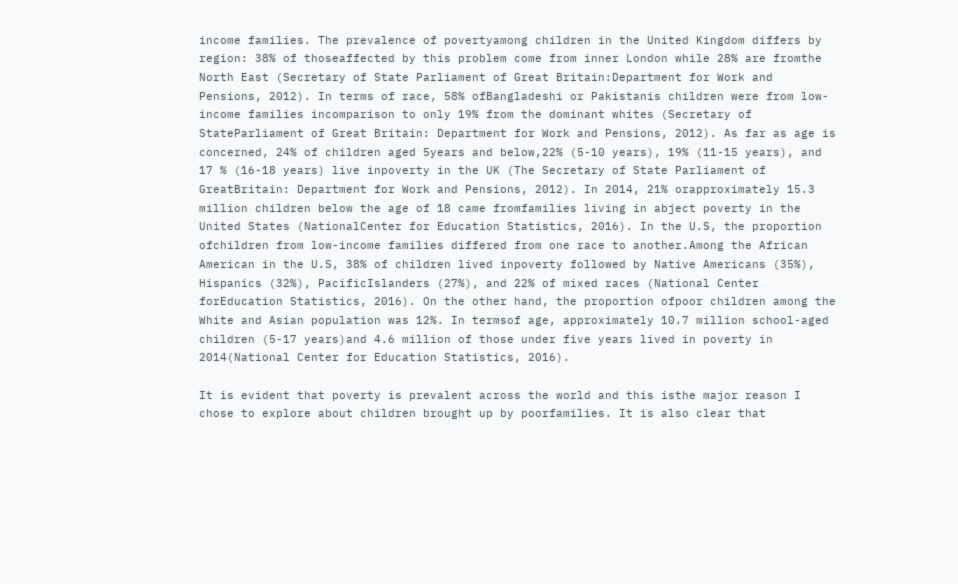income families. The prevalence of povertyamong children in the United Kingdom differs by region: 38% of thoseaffected by this problem come from inner London while 28% are fromthe North East (Secretary of State Parliament of Great Britain:Department for Work and Pensions, 2012). In terms of race, 58% ofBangladeshi or Pakistanis children were from low-income families incomparison to only 19% from the dominant whites (Secretary of StateParliament of Great Britain: Department for Work and Pensions, 2012). As far as age is concerned, 24% of children aged 5years and below,22% (5-10 years), 19% (11-15 years), and 17 % (16-18 years) live inpoverty in the UK (The Secretary of State Parliament of GreatBritain: Department for Work and Pensions, 2012). In 2014, 21% orapproximately 15.3 million children below the age of 18 came fromfamilies living in abject poverty in the United States (NationalCenter for Education Statistics, 2016). In the U.S, the proportion ofchildren from low-income families differed from one race to another.Among the African American in the U.S, 38% of children lived inpoverty followed by Native Americans (35%), Hispanics (32%), PacificIslanders (27%), and 22% of mixed races (National Center forEducation Statistics, 2016). On the other hand, the proportion ofpoor children among the White and Asian population was 12%. In termsof age, approximately 10.7 million school-aged children (5-17 years)and 4.6 million of those under five years lived in poverty in 2014(National Center for Education Statistics, 2016).

It is evident that poverty is prevalent across the world and this isthe major reason I chose to explore about children brought up by poorfamilies. It is also clear that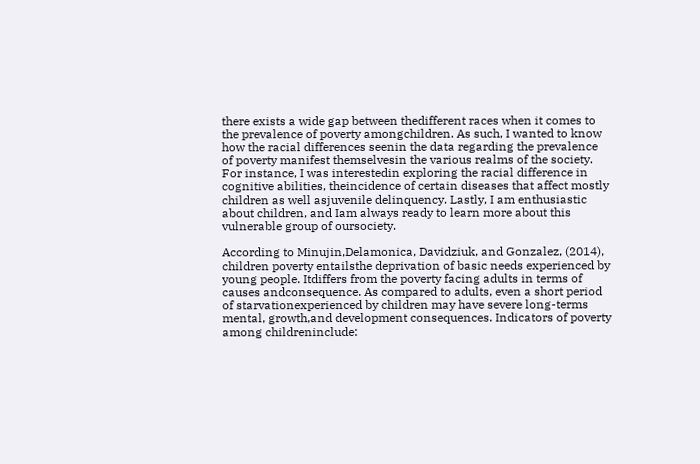there exists a wide gap between thedifferent races when it comes to the prevalence of poverty amongchildren. As such, I wanted to know how the racial differences seenin the data regarding the prevalence of poverty manifest themselvesin the various realms of the society. For instance, I was interestedin exploring the racial difference in cognitive abilities, theincidence of certain diseases that affect mostly children as well asjuvenile delinquency. Lastly, I am enthusiastic about children, and Iam always ready to learn more about this vulnerable group of oursociety.

According to Minujin,Delamonica, Davidziuk, and Gonzalez, (2014), children poverty entailsthe deprivation of basic needs experienced by young people. Itdiffers from the poverty facing adults in terms of causes andconsequence. As compared to adults, even a short period of starvationexperienced by children may have severe long-terms mental, growth,and development consequences. Indicators of poverty among childreninclude: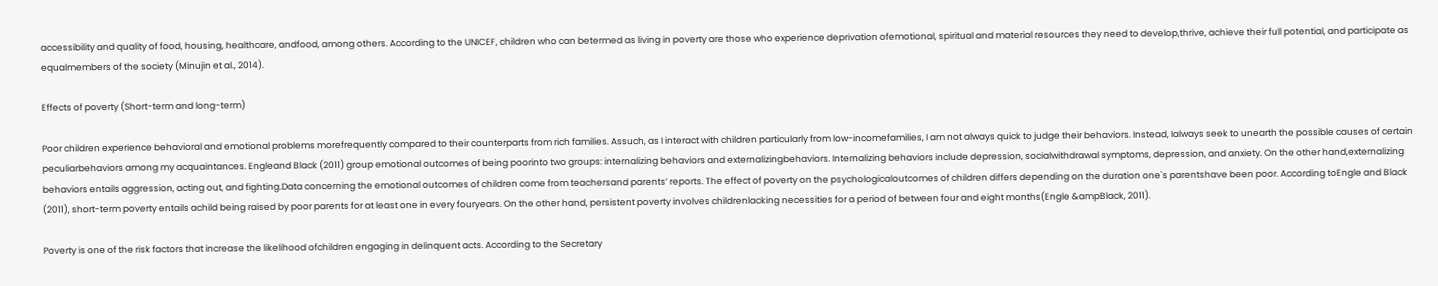accessibility and quality of food, housing, healthcare, andfood, among others. According to the UNICEF, children who can betermed as living in poverty are those who experience deprivation ofemotional, spiritual and material resources they need to develop,thrive, achieve their full potential, and participate as equalmembers of the society (Minujin et al., 2014).

Effects of poverty (Short-term and long-term)

Poor children experience behavioral and emotional problems morefrequently compared to their counterparts from rich families. Assuch, as I interact with children particularly from low-incomefamilies, I am not always quick to judge their behaviors. Instead, Ialways seek to unearth the possible causes of certain peculiarbehaviors among my acquaintances. Engleand Black (2011) group emotional outcomes of being poorinto two groups: internalizing behaviors and externalizingbehaviors. Internalizing behaviors include depression, socialwithdrawal symptoms, depression, and anxiety. On the other hand,externalizing behaviors entails aggression, acting out, and fighting.Data concerning the emotional outcomes of children come from teachersand parents’ reports. The effect of poverty on the psychologicaloutcomes of children differs depending on the duration one`s parentshave been poor. According toEngle and Black (2011), short-term poverty entails achild being raised by poor parents for at least one in every fouryears. On the other hand, persistent poverty involves childrenlacking necessities for a period of between four and eight months(Engle &ampBlack, 2011).

Poverty is one of the risk factors that increase the likelihood ofchildren engaging in delinquent acts. According to the Secretary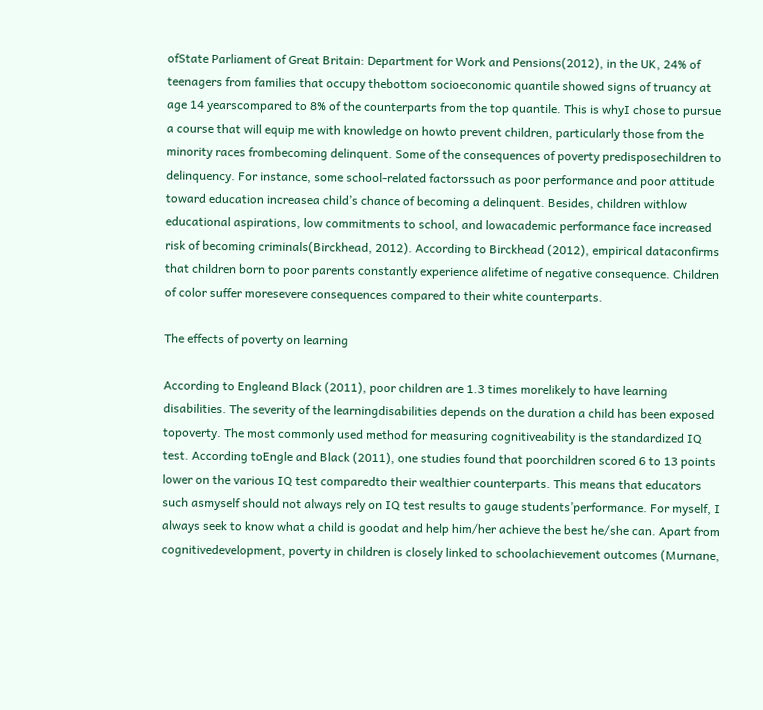ofState Parliament of Great Britain: Department for Work and Pensions(2012), in the UK, 24% of teenagers from families that occupy thebottom socioeconomic quantile showed signs of truancy at age 14 yearscompared to 8% of the counterparts from the top quantile. This is whyI chose to pursue a course that will equip me with knowledge on howto prevent children, particularly those from the minority races frombecoming delinquent. Some of the consequences of poverty predisposechildren to delinquency. For instance, some school-related factorssuch as poor performance and poor attitude toward education increasea child’s chance of becoming a delinquent. Besides, children withlow educational aspirations, low commitments to school, and lowacademic performance face increased risk of becoming criminals(Birckhead, 2012). According to Birckhead (2012), empirical dataconfirms that children born to poor parents constantly experience alifetime of negative consequence. Children of color suffer moresevere consequences compared to their white counterparts.

The effects of poverty on learning

According to Engleand Black (2011), poor children are 1.3 times morelikely to have learning disabilities. The severity of the learningdisabilities depends on the duration a child has been exposed topoverty. The most commonly used method for measuring cognitiveability is the standardized IQ test. According toEngle and Black (2011), one studies found that poorchildren scored 6 to 13 points lower on the various IQ test comparedto their wealthier counterparts. This means that educators such asmyself should not always rely on IQ test results to gauge students’performance. For myself, I always seek to know what a child is goodat and help him/her achieve the best he/she can. Apart from cognitivedevelopment, poverty in children is closely linked to schoolachievement outcomes (Murnane,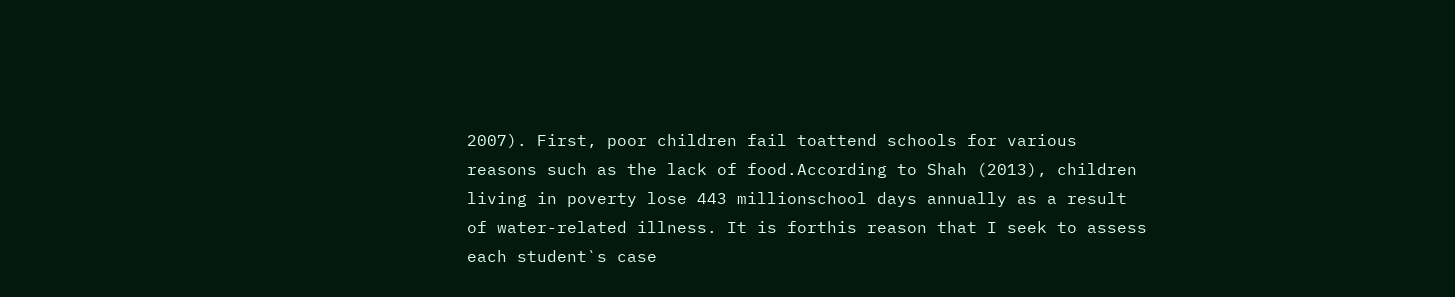2007). First, poor children fail toattend schools for various reasons such as the lack of food.According to Shah (2013), children living in poverty lose 443 millionschool days annually as a result of water-related illness. It is forthis reason that I seek to assess each student`s case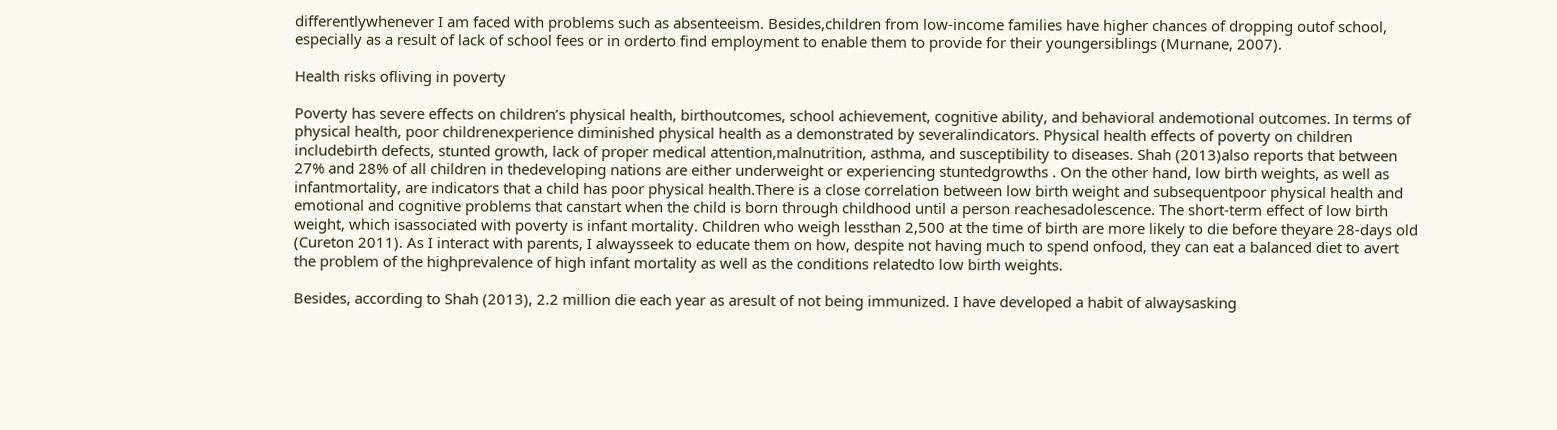differentlywhenever I am faced with problems such as absenteeism. Besides,children from low-income families have higher chances of dropping outof school, especially as a result of lack of school fees or in orderto find employment to enable them to provide for their youngersiblings (Murnane, 2007).

Health risks ofliving in poverty

Poverty has severe effects on children’s physical health, birthoutcomes, school achievement, cognitive ability, and behavioral andemotional outcomes. In terms of physical health, poor childrenexperience diminished physical health as a demonstrated by severalindicators. Physical health effects of poverty on children includebirth defects, stunted growth, lack of proper medical attention,malnutrition, asthma, and susceptibility to diseases. Shah (2013)also reports that between 27% and 28% of all children in thedeveloping nations are either underweight or experiencing stuntedgrowths . On the other hand, low birth weights, as well as infantmortality, are indicators that a child has poor physical health.There is a close correlation between low birth weight and subsequentpoor physical health and emotional and cognitive problems that canstart when the child is born through childhood until a person reachesadolescence. The short-term effect of low birth weight, which isassociated with poverty is infant mortality. Children who weigh lessthan 2,500 at the time of birth are more likely to die before theyare 28-days old (Cureton 2011). As I interact with parents, I alwaysseek to educate them on how, despite not having much to spend onfood, they can eat a balanced diet to avert the problem of the highprevalence of high infant mortality as well as the conditions relatedto low birth weights.

Besides, according to Shah (2013), 2.2 million die each year as aresult of not being immunized. I have developed a habit of alwaysasking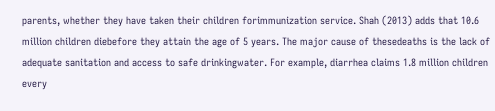parents, whether they have taken their children forimmunization service. Shah (2013) adds that 10.6 million children diebefore they attain the age of 5 years. The major cause of thesedeaths is the lack of adequate sanitation and access to safe drinkingwater. For example, diarrhea claims 1.8 million children every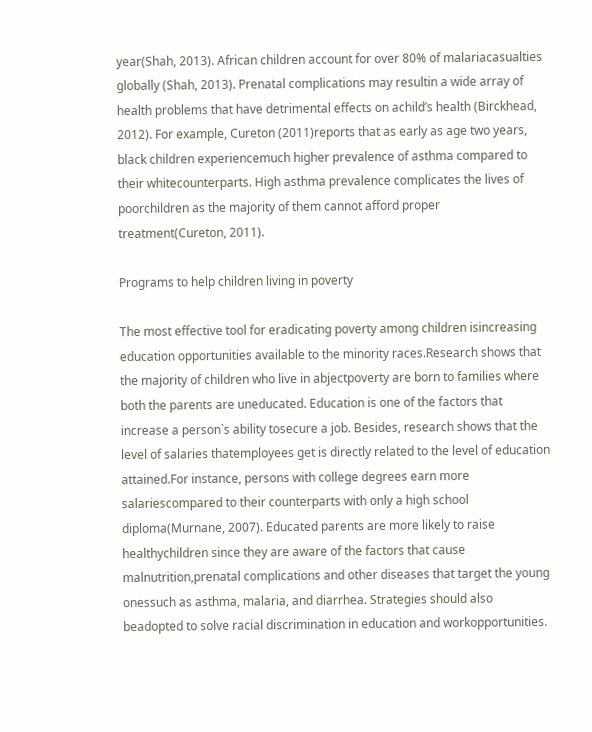year(Shah, 2013). African children account for over 80% of malariacasualties globally (Shah, 2013). Prenatal complications may resultin a wide array of health problems that have detrimental effects on achild’s health (Birckhead, 2012). For example, Cureton (2011)reports that as early as age two years, black children experiencemuch higher prevalence of asthma compared to their whitecounterparts. High asthma prevalence complicates the lives of poorchildren as the majority of them cannot afford proper treatment(Cureton, 2011).

Programs to help children living in poverty

The most effective tool for eradicating poverty among children isincreasing education opportunities available to the minority races.Research shows that the majority of children who live in abjectpoverty are born to families where both the parents are uneducated. Education is one of the factors that increase a person`s ability tosecure a job. Besides, research shows that the level of salaries thatemployees get is directly related to the level of education attained.For instance, persons with college degrees earn more salariescompared to their counterparts with only a high school diploma(Murnane, 2007). Educated parents are more likely to raise healthychildren since they are aware of the factors that cause malnutrition,prenatal complications and other diseases that target the young onessuch as asthma, malaria, and diarrhea. Strategies should also beadopted to solve racial discrimination in education and workopportunities.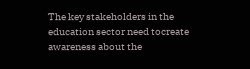The key stakeholders in the education sector need tocreate awareness about the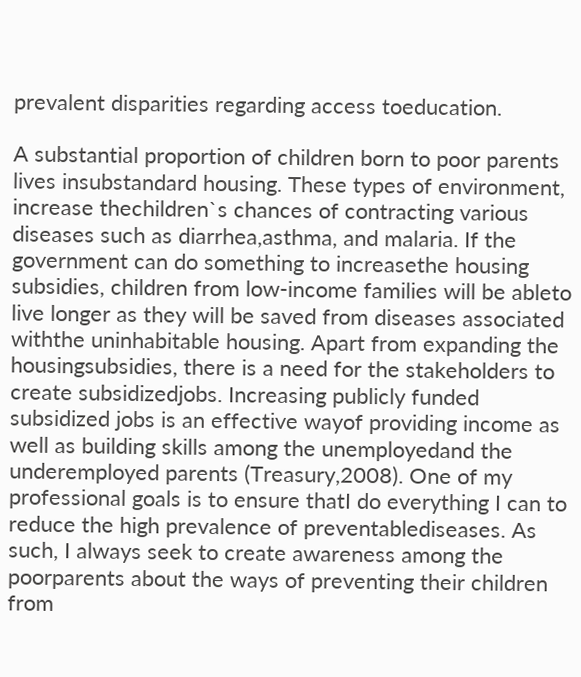prevalent disparities regarding access toeducation.

A substantial proportion of children born to poor parents lives insubstandard housing. These types of environment, increase thechildren`s chances of contracting various diseases such as diarrhea,asthma, and malaria. If the government can do something to increasethe housing subsidies, children from low-income families will be ableto live longer as they will be saved from diseases associated withthe uninhabitable housing. Apart from expanding the housingsubsidies, there is a need for the stakeholders to create subsidizedjobs. Increasing publicly funded subsidized jobs is an effective wayof providing income as well as building skills among the unemployedand the underemployed parents (Treasury,2008). One of my professional goals is to ensure thatI do everything I can to reduce the high prevalence of preventablediseases. As such, I always seek to create awareness among the poorparents about the ways of preventing their children from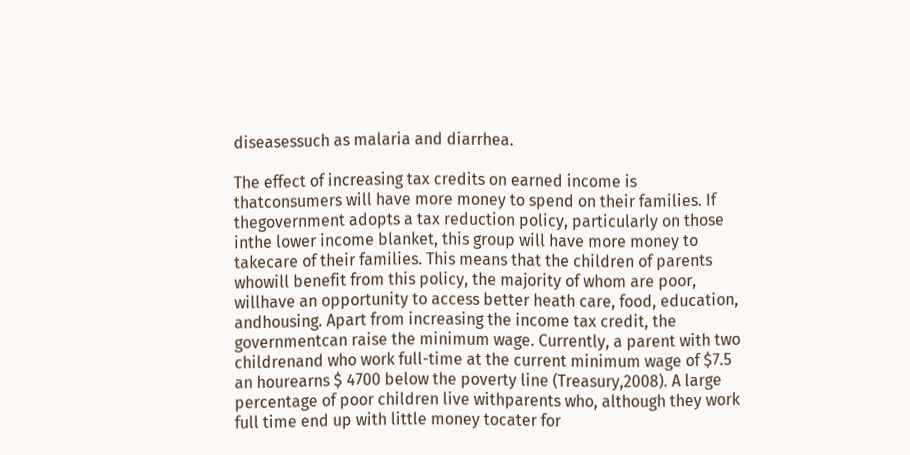diseasessuch as malaria and diarrhea.

The effect of increasing tax credits on earned income is thatconsumers will have more money to spend on their families. If thegovernment adopts a tax reduction policy, particularly on those inthe lower income blanket, this group will have more money to takecare of their families. This means that the children of parents whowill benefit from this policy, the majority of whom are poor, willhave an opportunity to access better heath care, food, education, andhousing. Apart from increasing the income tax credit, the governmentcan raise the minimum wage. Currently, a parent with two childrenand who work full-time at the current minimum wage of $7.5 an hourearns $ 4700 below the poverty line (Treasury,2008). A large percentage of poor children live withparents who, although they work full time end up with little money tocater for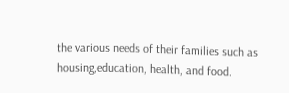the various needs of their families such as housing,education, health, and food.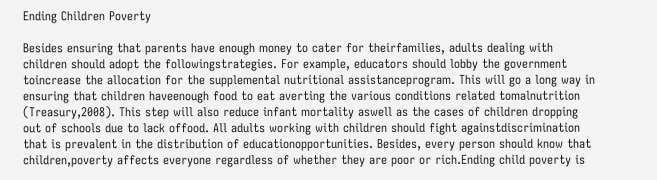Ending Children Poverty

Besides ensuring that parents have enough money to cater for theirfamilies, adults dealing with children should adopt the followingstrategies. For example, educators should lobby the government toincrease the allocation for the supplemental nutritional assistanceprogram. This will go a long way in ensuring that children haveenough food to eat averting the various conditions related tomalnutrition (Treasury,2008). This step will also reduce infant mortality aswell as the cases of children dropping out of schools due to lack offood. All adults working with children should fight againstdiscrimination that is prevalent in the distribution of educationopportunities. Besides, every person should know that children,poverty affects everyone regardless of whether they are poor or rich.Ending child poverty is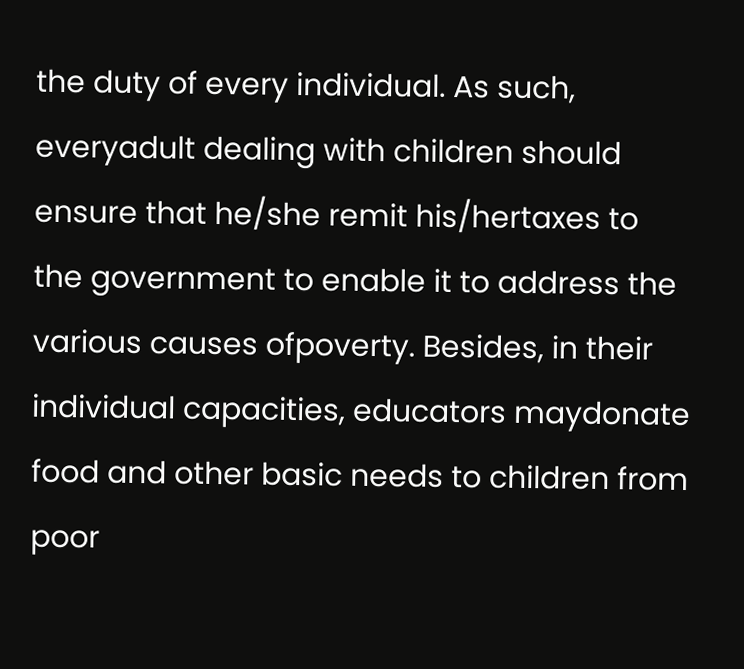the duty of every individual. As such, everyadult dealing with children should ensure that he/she remit his/hertaxes to the government to enable it to address the various causes ofpoverty. Besides, in their individual capacities, educators maydonate food and other basic needs to children from poor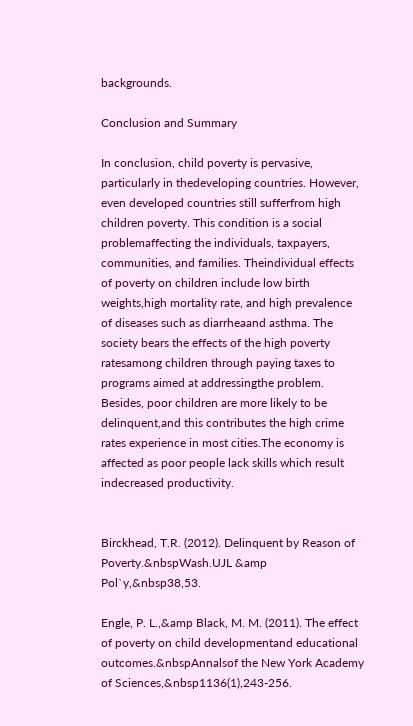backgrounds.

Conclusion and Summary

In conclusion, child poverty is pervasive, particularly in thedeveloping countries. However, even developed countries still sufferfrom high children poverty. This condition is a social problemaffecting the individuals, taxpayers, communities, and families. Theindividual effects of poverty on children include low birth weights,high mortality rate, and high prevalence of diseases such as diarrheaand asthma. The society bears the effects of the high poverty ratesamong children through paying taxes to programs aimed at addressingthe problem. Besides, poor children are more likely to be delinquent,and this contributes the high crime rates experience in most cities.The economy is affected as poor people lack skills which result indecreased productivity.


Birckhead, T.R. (2012). Delinquent by Reason of Poverty.&nbspWash.UJL &amp Pol`y,&nbsp38,53.

Engle, P. L.,&amp Black, M. M. (2011). The effect of poverty on child developmentand educational outcomes.&nbspAnnalsof the New York Academy of Sciences,&nbsp1136(1),243-256.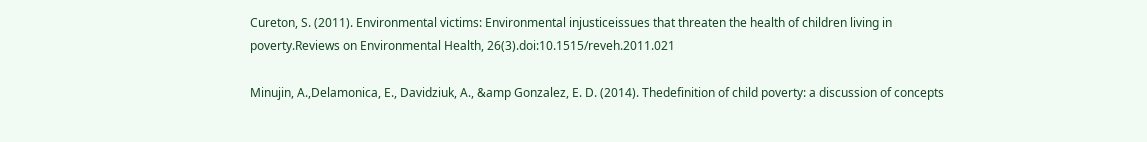Cureton, S. (2011). Environmental victims: Environmental injusticeissues that threaten the health of children living in poverty.Reviews on Environmental Health, 26(3).doi:10.1515/reveh.2011.021

Minujin, A.,Delamonica, E., Davidziuk, A., &amp Gonzalez, E. D. (2014). Thedefinition of child poverty: a discussion of concepts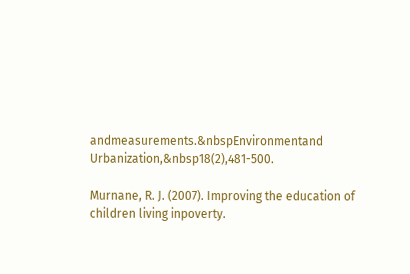andmeasurements.&nbspEnvironmentand Urbanization,&nbsp18(2),481-500.

Murnane, R. J. (2007). Improving the education of children living inpoverty.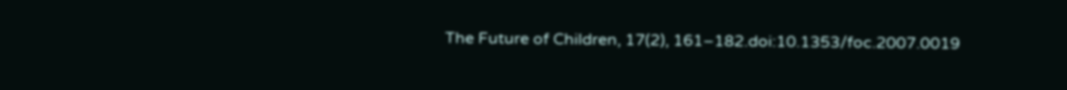The Future of Children, 17(2), 161–182.doi:10.1353/foc.2007.0019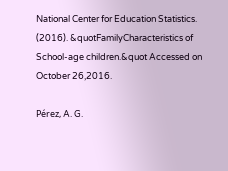National Center for Education Statistics. (2016). &quotFamilyCharacteristics of School-age children.&quot Accessed on October 26,2016.

Pérez, A. G.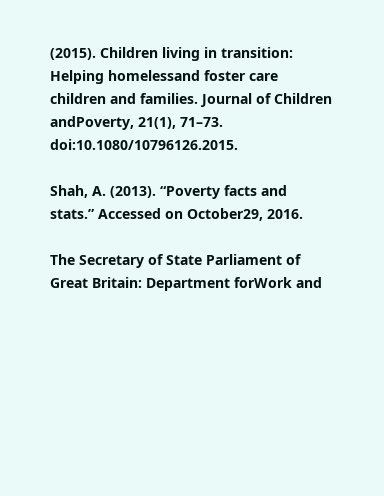(2015). Children living in transition: Helping homelessand foster care children and families. Journal of Children andPoverty, 21(1), 71–73. doi:10.1080/10796126.2015.

Shah, A. (2013). “Poverty facts and stats.” Accessed on October29, 2016.

The Secretary of State Parliament of Great Britain: Department forWork and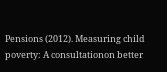Pensions (2012). Measuring child poverty: A consultationon better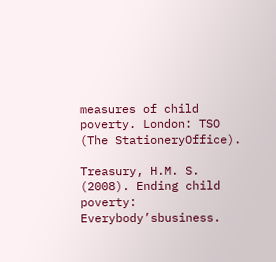measures of child poverty. London: TSO (The StationeryOffice).

Treasury, H.M. S. (2008). Ending child poverty: Everybody’sbusiness.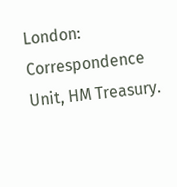London: Correspondence Unit, HM Treasury.